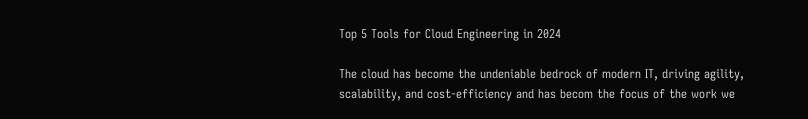Top 5 Tools for Cloud Engineering in 2024

The cloud has become the undeniable bedrock of modern IT, driving agility, scalability, and cost-efficiency and has becom the focus of the work we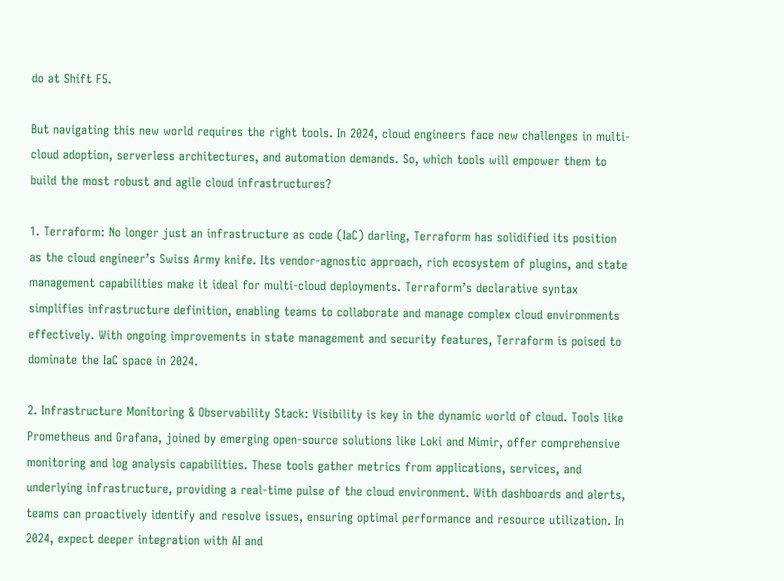do at Shift F5.

But navigating this new world requires the right tools. In 2024, cloud engineers face new challenges in multi-cloud adoption, serverless architectures, and automation demands. So, which tools will empower them to build the most robust and agile cloud infrastructures?

1. Terraform: No longer just an infrastructure as code (IaC) darling, Terraform has solidified its position as the cloud engineer’s Swiss Army knife. Its vendor-agnostic approach, rich ecosystem of plugins, and state management capabilities make it ideal for multi-cloud deployments. Terraform’s declarative syntax simplifies infrastructure definition, enabling teams to collaborate and manage complex cloud environments effectively. With ongoing improvements in state management and security features, Terraform is poised to dominate the IaC space in 2024.

2. Infrastructure Monitoring & Observability Stack: Visibility is key in the dynamic world of cloud. Tools like Prometheus and Grafana, joined by emerging open-source solutions like Loki and Mimir, offer comprehensive monitoring and log analysis capabilities. These tools gather metrics from applications, services, and underlying infrastructure, providing a real-time pulse of the cloud environment. With dashboards and alerts, teams can proactively identify and resolve issues, ensuring optimal performance and resource utilization. In 2024, expect deeper integration with AI and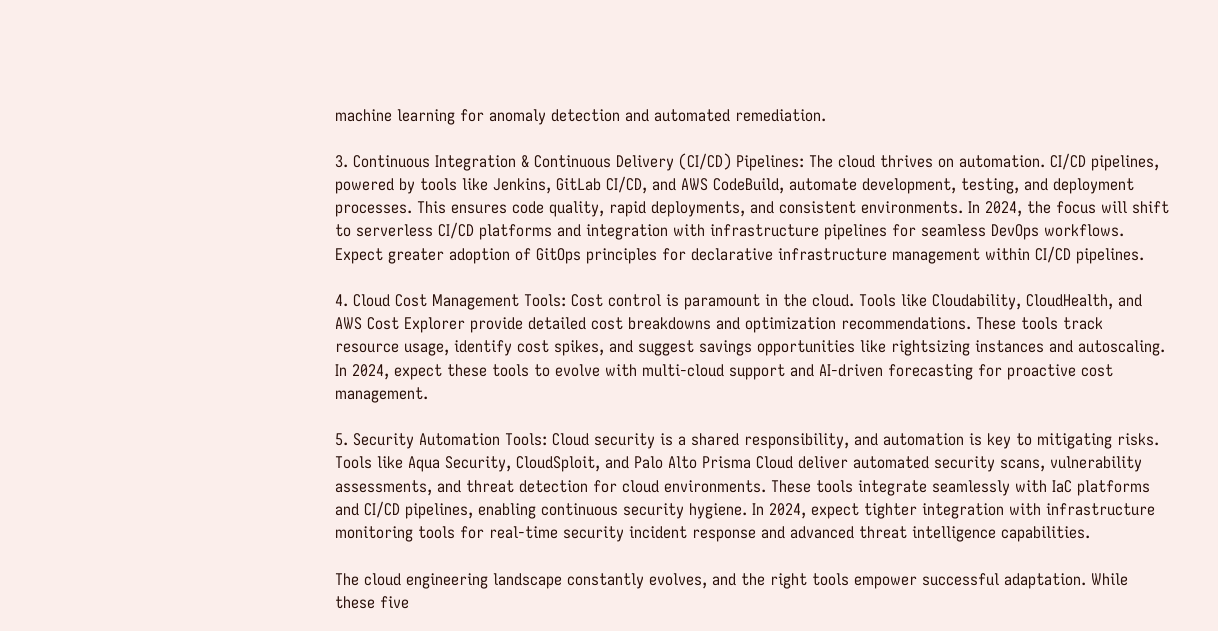machine learning for anomaly detection and automated remediation.

3. Continuous Integration & Continuous Delivery (CI/CD) Pipelines: The cloud thrives on automation. CI/CD pipelines, powered by tools like Jenkins, GitLab CI/CD, and AWS CodeBuild, automate development, testing, and deployment processes. This ensures code quality, rapid deployments, and consistent environments. In 2024, the focus will shift to serverless CI/CD platforms and integration with infrastructure pipelines for seamless DevOps workflows. Expect greater adoption of GitOps principles for declarative infrastructure management within CI/CD pipelines.

4. Cloud Cost Management Tools: Cost control is paramount in the cloud. Tools like Cloudability, CloudHealth, and AWS Cost Explorer provide detailed cost breakdowns and optimization recommendations. These tools track resource usage, identify cost spikes, and suggest savings opportunities like rightsizing instances and autoscaling. In 2024, expect these tools to evolve with multi-cloud support and AI-driven forecasting for proactive cost management.

5. Security Automation Tools: Cloud security is a shared responsibility, and automation is key to mitigating risks. Tools like Aqua Security, CloudSploit, and Palo Alto Prisma Cloud deliver automated security scans, vulnerability assessments, and threat detection for cloud environments. These tools integrate seamlessly with IaC platforms and CI/CD pipelines, enabling continuous security hygiene. In 2024, expect tighter integration with infrastructure monitoring tools for real-time security incident response and advanced threat intelligence capabilities.

The cloud engineering landscape constantly evolves, and the right tools empower successful adaptation. While these five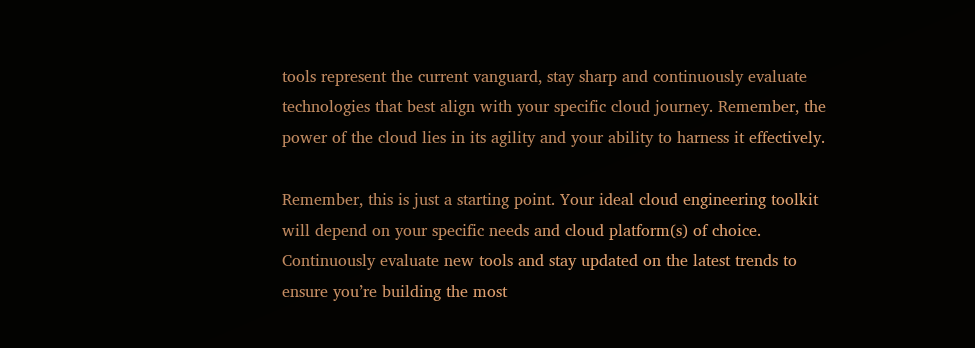tools represent the current vanguard, stay sharp and continuously evaluate technologies that best align with your specific cloud journey. Remember, the power of the cloud lies in its agility and your ability to harness it effectively.

Remember, this is just a starting point. Your ideal cloud engineering toolkit will depend on your specific needs and cloud platform(s) of choice. Continuously evaluate new tools and stay updated on the latest trends to ensure you’re building the most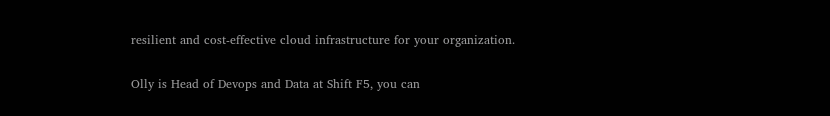resilient and cost-effective cloud infrastructure for your organization.

Olly is Head of Devops and Data at Shift F5, you can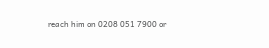reach him on 0208 051 7900 or